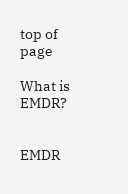top of page

What is EMDR?


EMDR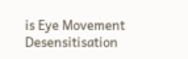is Eye Movement Desensitisation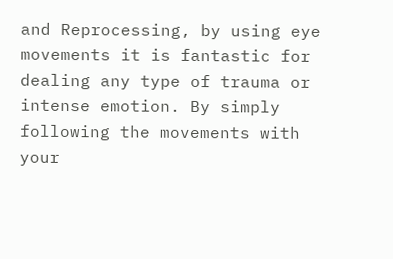and Reprocessing, by using eye movements it is fantastic for dealing any type of trauma or intense emotion. By simply following the movements with your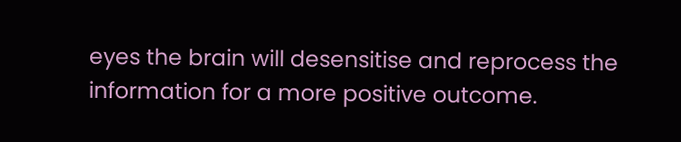eyes the brain will desensitise and reprocess the information for a more positive outcome.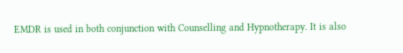EMDR is used in both conjunction with Counselling and Hypnotherapy. It is also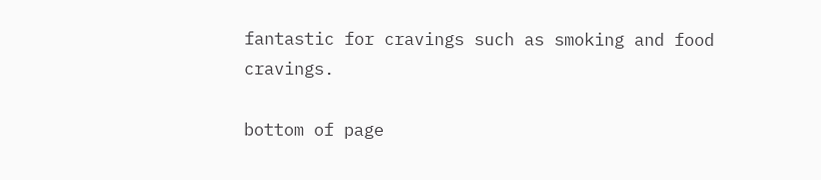fantastic for cravings such as smoking and food cravings.

bottom of page